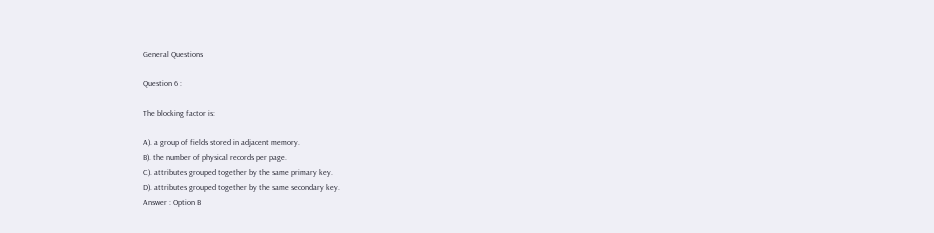General Questions

Question 6 :

The blocking factor is:

A). a group of fields stored in adjacent memory.
B). the number of physical records per page.
C). attributes grouped together by the same primary key.
D). attributes grouped together by the same secondary key.
Answer : Option B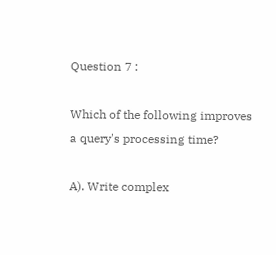Question 7 :

Which of the following improves a query's processing time?

A). Write complex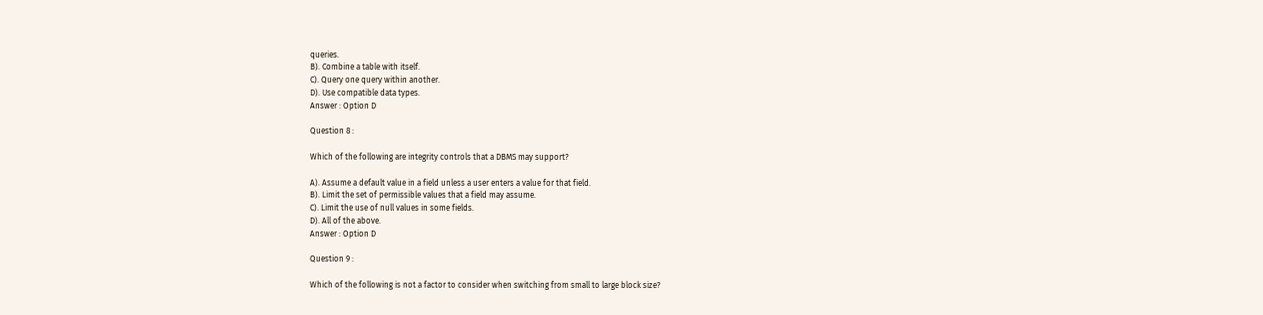queries.
B). Combine a table with itself.
C). Query one query within another.
D). Use compatible data types.
Answer : Option D

Question 8 :

Which of the following are integrity controls that a DBMS may support?

A). Assume a default value in a field unless a user enters a value for that field.
B). Limit the set of permissible values that a field may assume.
C). Limit the use of null values in some fields.
D). All of the above.
Answer : Option D

Question 9 :

Which of the following is not a factor to consider when switching from small to large block size?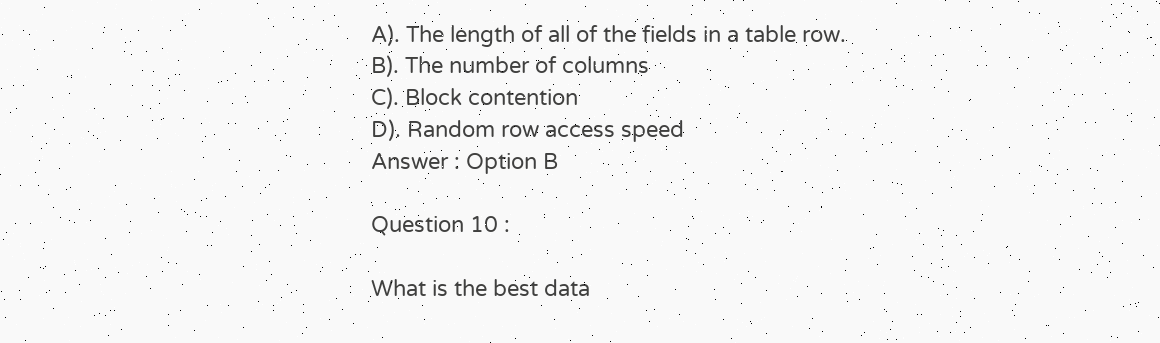A). The length of all of the fields in a table row.
B). The number of columns
C). Block contention
D). Random row access speed
Answer : Option B

Question 10 :

What is the best data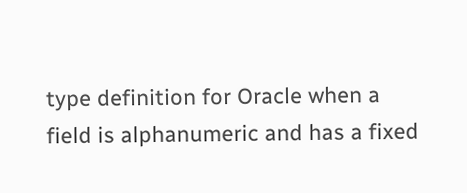type definition for Oracle when a field is alphanumeric and has a fixed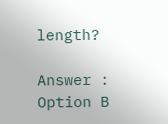length?

Answer : Option B